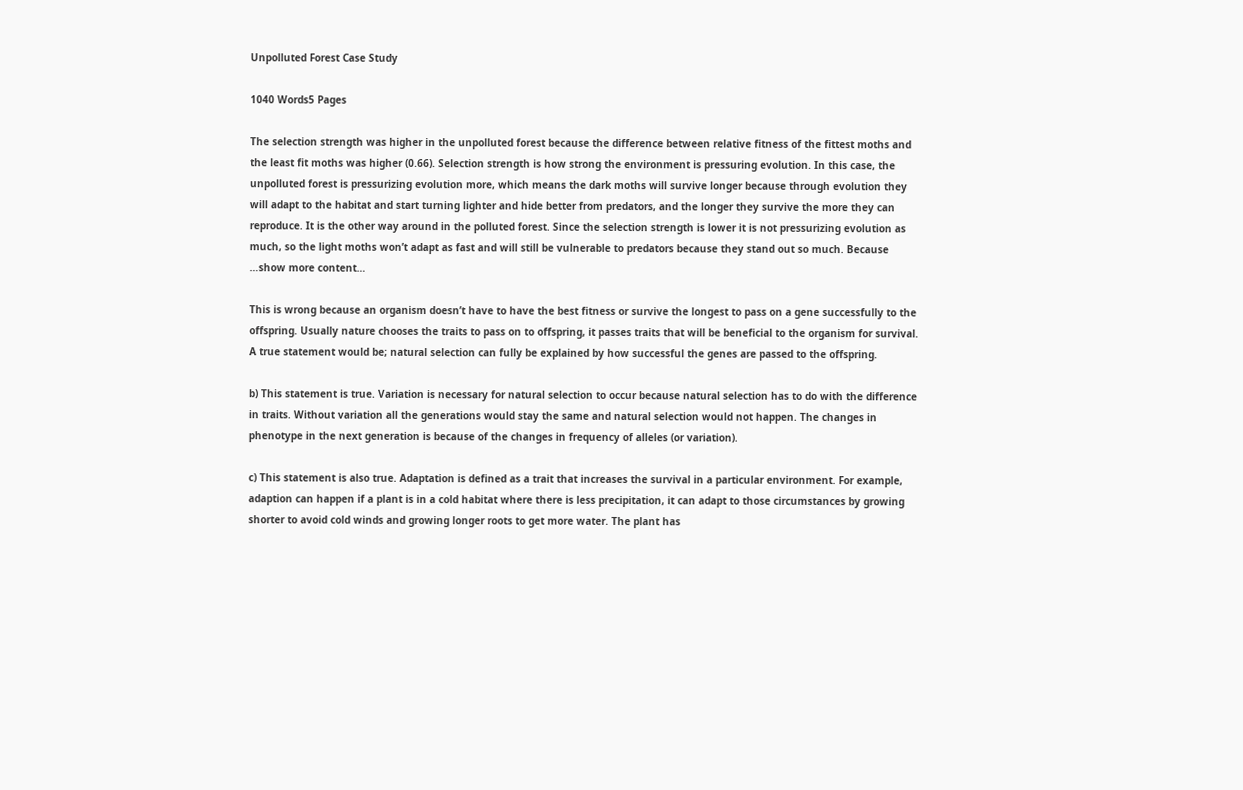Unpolluted Forest Case Study

1040 Words5 Pages

The selection strength was higher in the unpolluted forest because the difference between relative fitness of the fittest moths and the least fit moths was higher (0.66). Selection strength is how strong the environment is pressuring evolution. In this case, the unpolluted forest is pressurizing evolution more, which means the dark moths will survive longer because through evolution they will adapt to the habitat and start turning lighter and hide better from predators, and the longer they survive the more they can reproduce. It is the other way around in the polluted forest. Since the selection strength is lower it is not pressurizing evolution as much, so the light moths won’t adapt as fast and will still be vulnerable to predators because they stand out so much. Because …show more content…

This is wrong because an organism doesn’t have to have the best fitness or survive the longest to pass on a gene successfully to the offspring. Usually nature chooses the traits to pass on to offspring, it passes traits that will be beneficial to the organism for survival. A true statement would be; natural selection can fully be explained by how successful the genes are passed to the offspring.

b) This statement is true. Variation is necessary for natural selection to occur because natural selection has to do with the difference in traits. Without variation all the generations would stay the same and natural selection would not happen. The changes in phenotype in the next generation is because of the changes in frequency of alleles (or variation).

c) This statement is also true. Adaptation is defined as a trait that increases the survival in a particular environment. For example, adaption can happen if a plant is in a cold habitat where there is less precipitation, it can adapt to those circumstances by growing shorter to avoid cold winds and growing longer roots to get more water. The plant has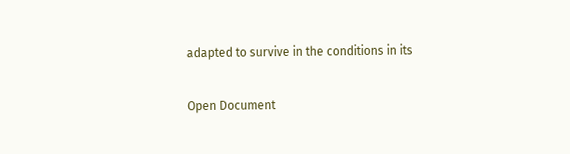adapted to survive in the conditions in its

Open Document